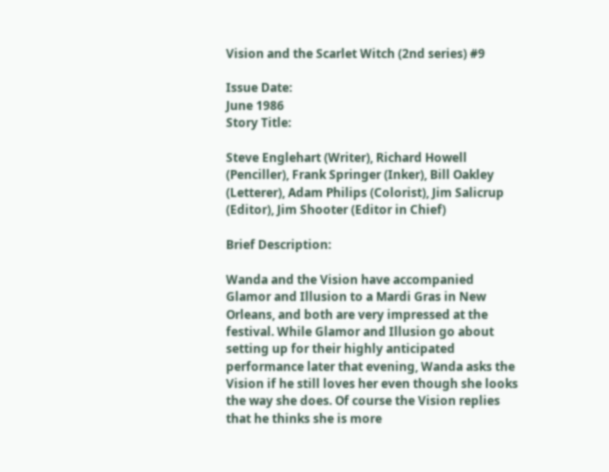Vision and the Scarlet Witch (2nd series) #9

Issue Date:
June 1986
Story Title:

Steve Englehart (Writer), Richard Howell (Penciller), Frank Springer (Inker), Bill Oakley (Letterer), Adam Philips (Colorist), Jim Salicrup (Editor), Jim Shooter (Editor in Chief)

Brief Description:

Wanda and the Vision have accompanied Glamor and Illusion to a Mardi Gras in New Orleans, and both are very impressed at the festival. While Glamor and Illusion go about setting up for their highly anticipated performance later that evening, Wanda asks the Vision if he still loves her even though she looks the way she does. Of course the Vision replies that he thinks she is more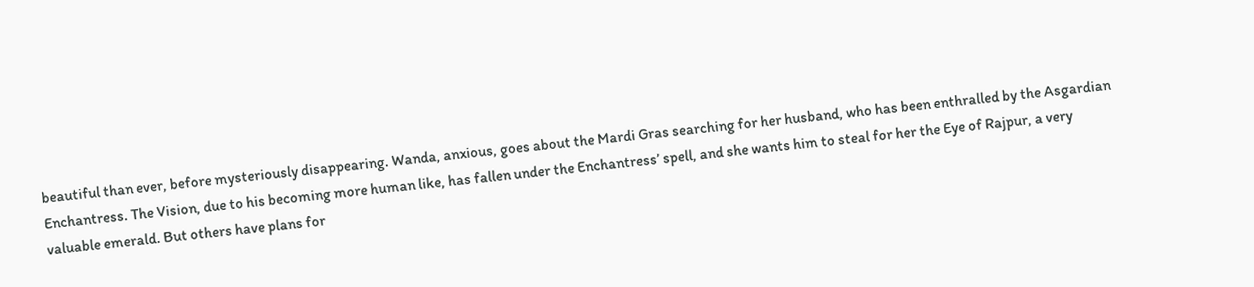beautiful than ever, before mysteriously disappearing. Wanda, anxious, goes about the Mardi Gras searching for her husband, who has been enthralled by the Asgardian Enchantress. The Vision, due to his becoming more human like, has fallen under the Enchantress’ spell, and she wants him to steal for her the Eye of Rajpur, a very valuable emerald. But others have plans for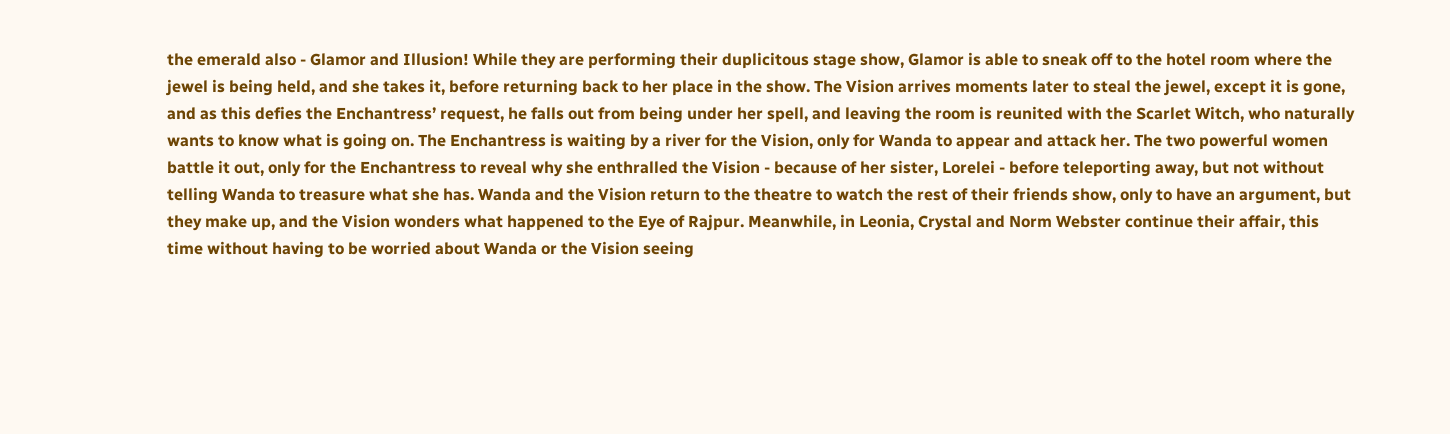the emerald also - Glamor and Illusion! While they are performing their duplicitous stage show, Glamor is able to sneak off to the hotel room where the jewel is being held, and she takes it, before returning back to her place in the show. The Vision arrives moments later to steal the jewel, except it is gone, and as this defies the Enchantress’ request, he falls out from being under her spell, and leaving the room is reunited with the Scarlet Witch, who naturally wants to know what is going on. The Enchantress is waiting by a river for the Vision, only for Wanda to appear and attack her. The two powerful women battle it out, only for the Enchantress to reveal why she enthralled the Vision - because of her sister, Lorelei - before teleporting away, but not without telling Wanda to treasure what she has. Wanda and the Vision return to the theatre to watch the rest of their friends show, only to have an argument, but they make up, and the Vision wonders what happened to the Eye of Rajpur. Meanwhile, in Leonia, Crystal and Norm Webster continue their affair, this time without having to be worried about Wanda or the Vision seeing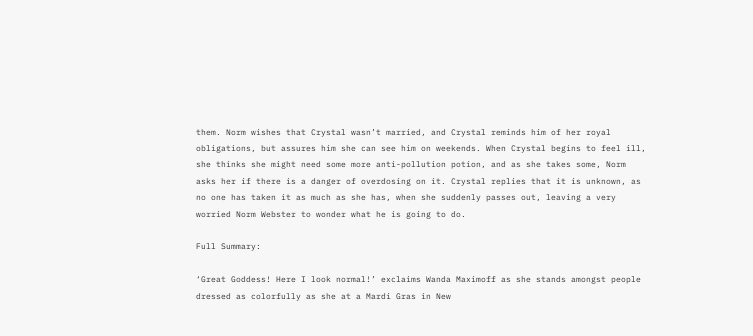them. Norm wishes that Crystal wasn’t married, and Crystal reminds him of her royal obligations, but assures him she can see him on weekends. When Crystal begins to feel ill, she thinks she might need some more anti-pollution potion, and as she takes some, Norm asks her if there is a danger of overdosing on it. Crystal replies that it is unknown, as no one has taken it as much as she has, when she suddenly passes out, leaving a very worried Norm Webster to wonder what he is going to do.

Full Summary:

‘Great Goddess! Here I look normal!’ exclaims Wanda Maximoff as she stands amongst people dressed as colorfully as she at a Mardi Gras in New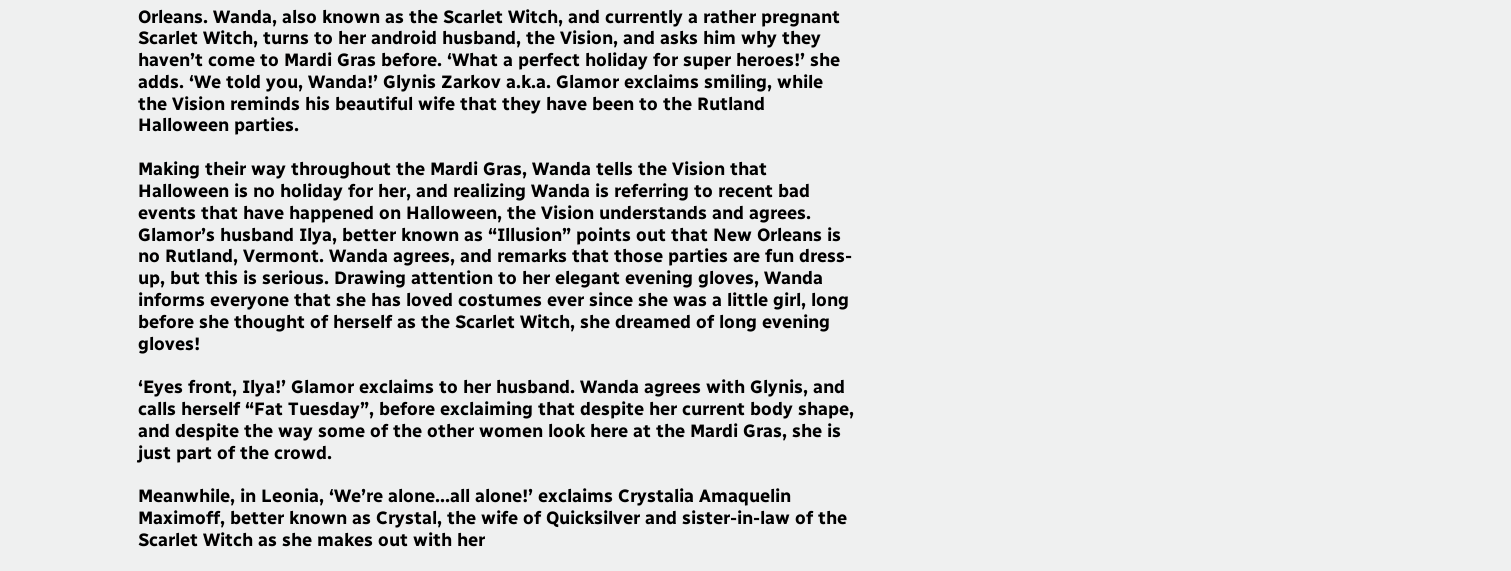Orleans. Wanda, also known as the Scarlet Witch, and currently a rather pregnant Scarlet Witch, turns to her android husband, the Vision, and asks him why they haven’t come to Mardi Gras before. ‘What a perfect holiday for super heroes!’ she adds. ‘We told you, Wanda!’ Glynis Zarkov a.k.a. Glamor exclaims smiling, while the Vision reminds his beautiful wife that they have been to the Rutland Halloween parties.

Making their way throughout the Mardi Gras, Wanda tells the Vision that Halloween is no holiday for her, and realizing Wanda is referring to recent bad events that have happened on Halloween, the Vision understands and agrees. Glamor’s husband Ilya, better known as “Illusion” points out that New Orleans is no Rutland, Vermont. Wanda agrees, and remarks that those parties are fun dress-up, but this is serious. Drawing attention to her elegant evening gloves, Wanda informs everyone that she has loved costumes ever since she was a little girl, long before she thought of herself as the Scarlet Witch, she dreamed of long evening gloves!

‘Eyes front, Ilya!’ Glamor exclaims to her husband. Wanda agrees with Glynis, and calls herself “Fat Tuesday”, before exclaiming that despite her current body shape, and despite the way some of the other women look here at the Mardi Gras, she is just part of the crowd.

Meanwhile, in Leonia, ‘We’re alone…all alone!’ exclaims Crystalia Amaquelin Maximoff, better known as Crystal, the wife of Quicksilver and sister-in-law of the Scarlet Witch as she makes out with her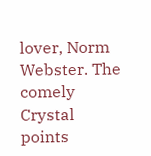lover, Norm Webster. The comely Crystal points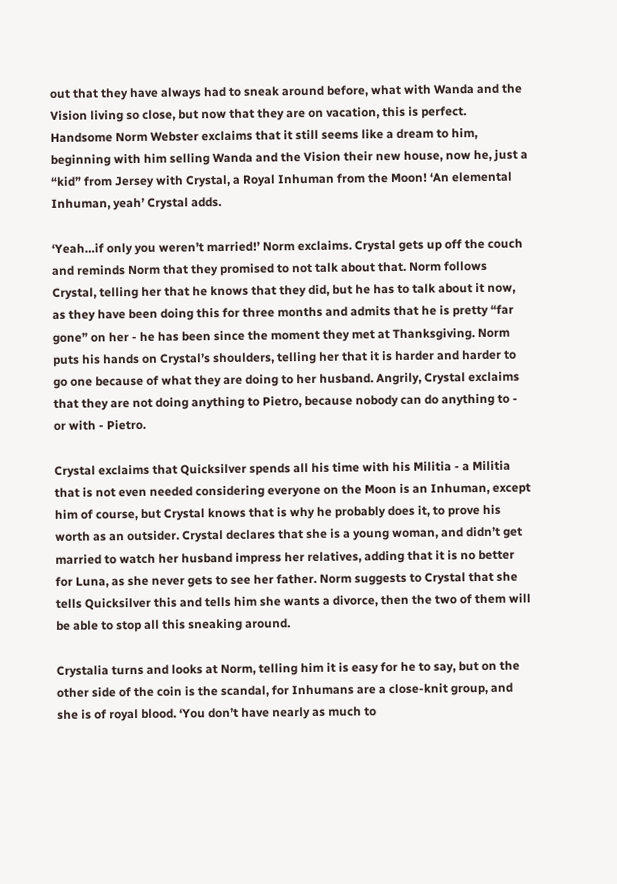out that they have always had to sneak around before, what with Wanda and the Vision living so close, but now that they are on vacation, this is perfect. Handsome Norm Webster exclaims that it still seems like a dream to him, beginning with him selling Wanda and the Vision their new house, now he, just a “kid” from Jersey with Crystal, a Royal Inhuman from the Moon! ‘An elemental Inhuman, yeah’ Crystal adds.

‘Yeah…if only you weren’t married!’ Norm exclaims. Crystal gets up off the couch and reminds Norm that they promised to not talk about that. Norm follows Crystal, telling her that he knows that they did, but he has to talk about it now, as they have been doing this for three months and admits that he is pretty “far gone” on her - he has been since the moment they met at Thanksgiving. Norm puts his hands on Crystal’s shoulders, telling her that it is harder and harder to go one because of what they are doing to her husband. Angrily, Crystal exclaims that they are not doing anything to Pietro, because nobody can do anything to - or with - Pietro.

Crystal exclaims that Quicksilver spends all his time with his Militia - a Militia that is not even needed considering everyone on the Moon is an Inhuman, except him of course, but Crystal knows that is why he probably does it, to prove his worth as an outsider. Crystal declares that she is a young woman, and didn’t get married to watch her husband impress her relatives, adding that it is no better for Luna, as she never gets to see her father. Norm suggests to Crystal that she tells Quicksilver this and tells him she wants a divorce, then the two of them will be able to stop all this sneaking around.

Crystalia turns and looks at Norm, telling him it is easy for he to say, but on the other side of the coin is the scandal, for Inhumans are a close-knit group, and she is of royal blood. ‘You don’t have nearly as much to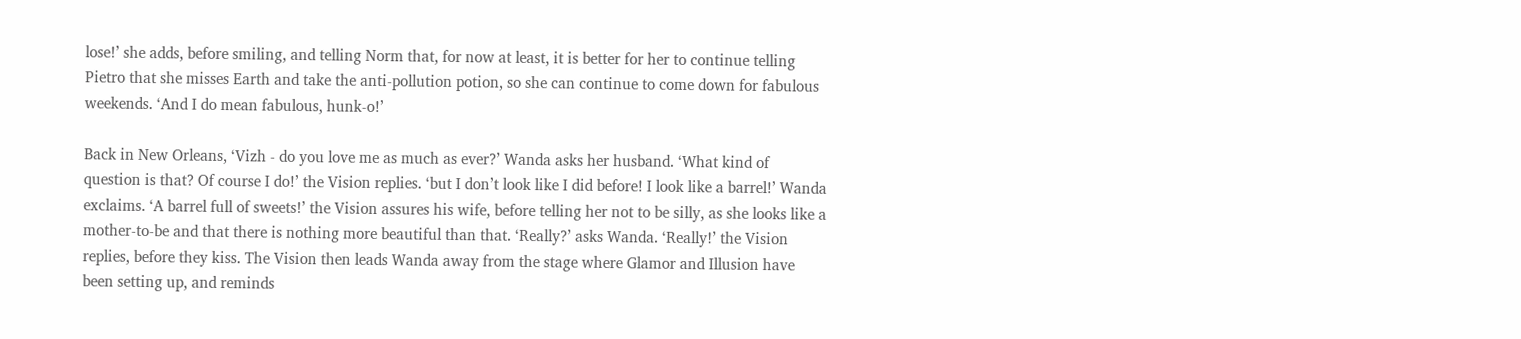lose!’ she adds, before smiling, and telling Norm that, for now at least, it is better for her to continue telling Pietro that she misses Earth and take the anti-pollution potion, so she can continue to come down for fabulous weekends. ‘And I do mean fabulous, hunk-o!’

Back in New Orleans, ‘Vizh - do you love me as much as ever?’ Wanda asks her husband. ‘What kind of question is that? Of course I do!’ the Vision replies. ‘but I don’t look like I did before! I look like a barrel!’ Wanda exclaims. ‘A barrel full of sweets!’ the Vision assures his wife, before telling her not to be silly, as she looks like a mother-to-be and that there is nothing more beautiful than that. ‘Really?’ asks Wanda. ‘Really!’ the Vision replies, before they kiss. The Vision then leads Wanda away from the stage where Glamor and Illusion have been setting up, and reminds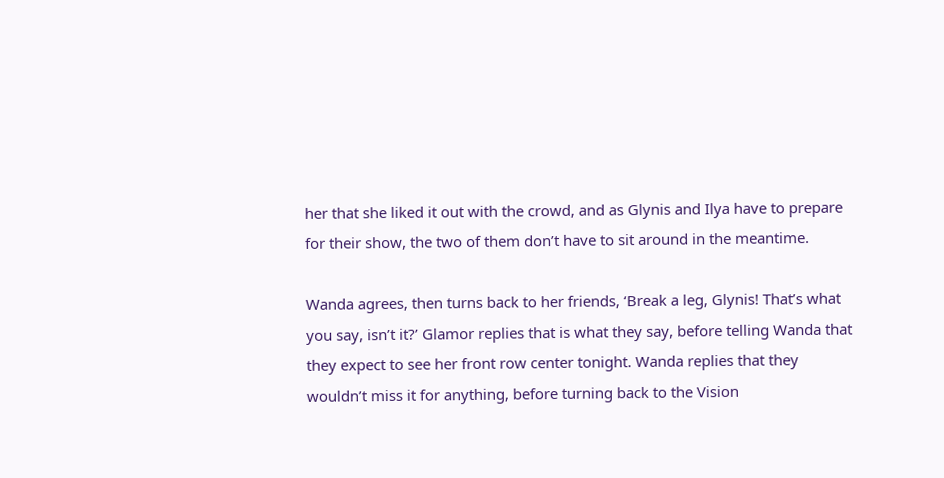her that she liked it out with the crowd, and as Glynis and Ilya have to prepare for their show, the two of them don’t have to sit around in the meantime.

Wanda agrees, then turns back to her friends, ‘Break a leg, Glynis! That’s what you say, isn’t it?’ Glamor replies that is what they say, before telling Wanda that they expect to see her front row center tonight. Wanda replies that they wouldn’t miss it for anything, before turning back to the Vision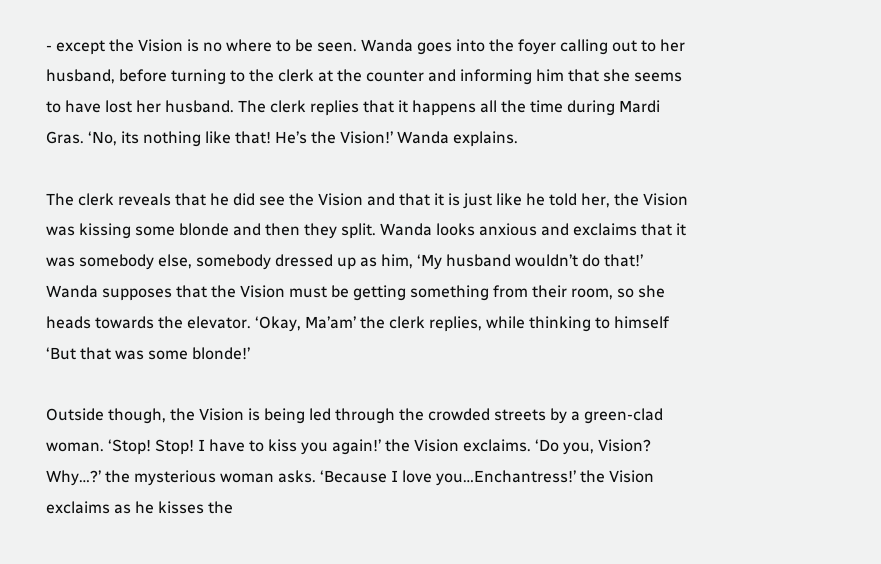- except the Vision is no where to be seen. Wanda goes into the foyer calling out to her husband, before turning to the clerk at the counter and informing him that she seems to have lost her husband. The clerk replies that it happens all the time during Mardi Gras. ‘No, its nothing like that! He’s the Vision!’ Wanda explains.

The clerk reveals that he did see the Vision and that it is just like he told her, the Vision was kissing some blonde and then they split. Wanda looks anxious and exclaims that it was somebody else, somebody dressed up as him, ‘My husband wouldn’t do that!’ Wanda supposes that the Vision must be getting something from their room, so she heads towards the elevator. ‘Okay, Ma’am’ the clerk replies, while thinking to himself ‘But that was some blonde!’

Outside though, the Vision is being led through the crowded streets by a green-clad woman. ‘Stop! Stop! I have to kiss you again!’ the Vision exclaims. ‘Do you, Vision? Why…?’ the mysterious woman asks. ‘Because I love you…Enchantress!’ the Vision exclaims as he kisses the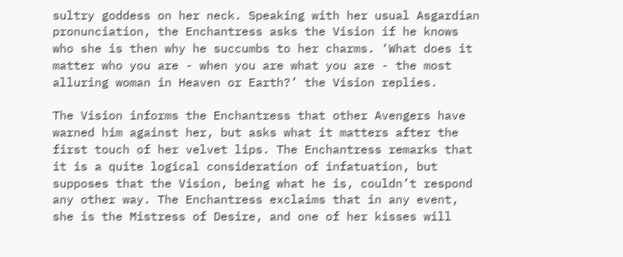sultry goddess on her neck. Speaking with her usual Asgardian pronunciation, the Enchantress asks the Vision if he knows who she is then why he succumbs to her charms. ‘What does it matter who you are - when you are what you are - the most alluring woman in Heaven or Earth?’ the Vision replies.

The Vision informs the Enchantress that other Avengers have warned him against her, but asks what it matters after the first touch of her velvet lips. The Enchantress remarks that it is a quite logical consideration of infatuation, but supposes that the Vision, being what he is, couldn’t respond any other way. The Enchantress exclaims that in any event, she is the Mistress of Desire, and one of her kisses will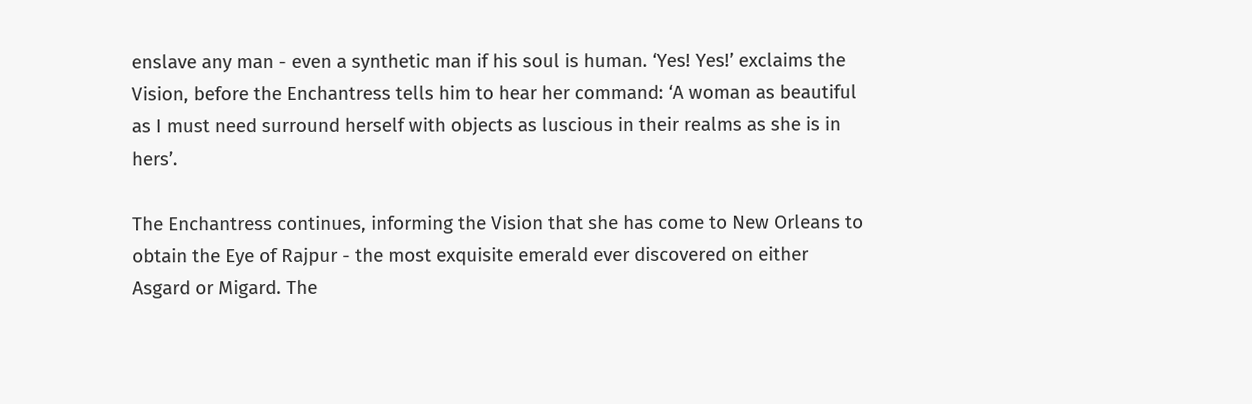enslave any man - even a synthetic man if his soul is human. ‘Yes! Yes!’ exclaims the Vision, before the Enchantress tells him to hear her command: ‘A woman as beautiful as I must need surround herself with objects as luscious in their realms as she is in hers’.

The Enchantress continues, informing the Vision that she has come to New Orleans to obtain the Eye of Rajpur - the most exquisite emerald ever discovered on either Asgard or Migard. The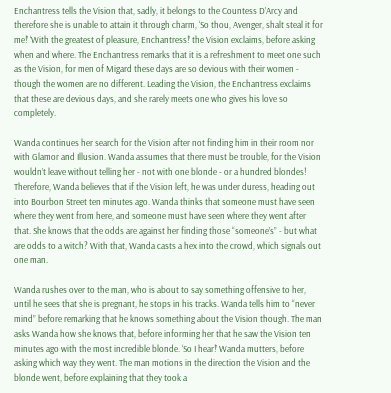Enchantress tells the Vision that, sadly, it belongs to the Countess D’Arcy and therefore she is unable to attain it through charm, ‘So thou, Avenger, shalt steal it for me!’ ‘With the greatest of pleasure, Enchantress!’ the Vision exclaims, before asking when and where. The Enchantress remarks that it is a refreshment to meet one such as the Vision, for men of Migard these days are so devious with their women - though the women are no different. Leading the Vision, the Enchantress exclaims that these are devious days, and she rarely meets one who gives his love so completely.

Wanda continues her search for the Vision after not finding him in their room nor with Glamor and Illusion. Wanda assumes that there must be trouble, for the Vision wouldn’t leave without telling her - not with one blonde - or a hundred blondes! Therefore, Wanda believes that if the Vision left, he was under duress, heading out into Bourbon Street ten minutes ago. Wanda thinks that someone must have seen where they went from here, and someone must have seen where they went after that. She knows that the odds are against her finding those “someone’s” - but what are odds to a witch? With that, Wanda casts a hex into the crowd, which signals out one man.

Wanda rushes over to the man, who is about to say something offensive to her, until he sees that she is pregnant, he stops in his tracks. Wanda tells him to “never mind” before remarking that he knows something about the Vision though. The man asks Wanda how she knows that, before informing her that he saw the Vision ten minutes ago with the most incredible blonde. ‘So I hear!’ Wanda mutters, before asking which way they went. The man motions in the direction the Vision and the blonde went, before explaining that they took a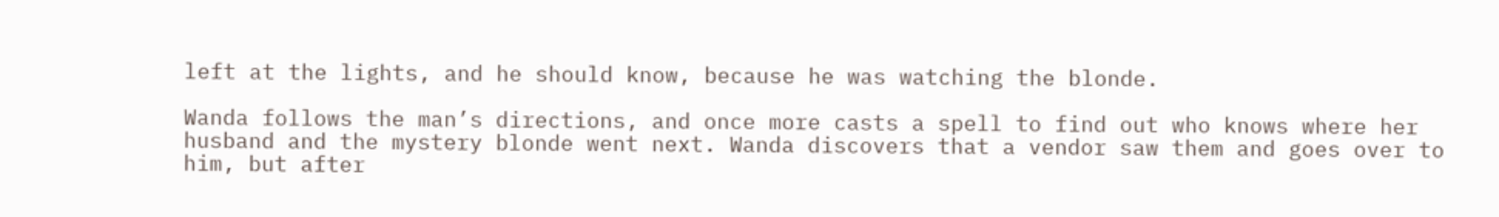left at the lights, and he should know, because he was watching the blonde.

Wanda follows the man’s directions, and once more casts a spell to find out who knows where her husband and the mystery blonde went next. Wanda discovers that a vendor saw them and goes over to him, but after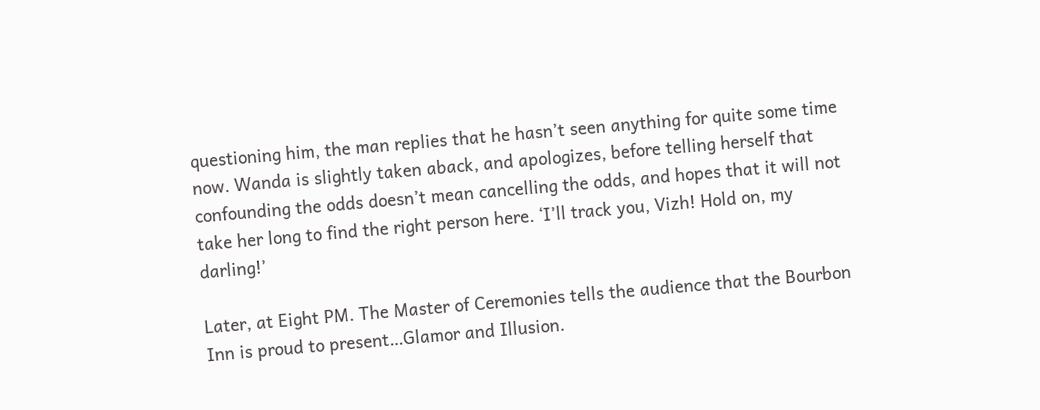questioning him, the man replies that he hasn’t seen anything for quite some time now. Wanda is slightly taken aback, and apologizes, before telling herself that confounding the odds doesn’t mean cancelling the odds, and hopes that it will not take her long to find the right person here. ‘I’ll track you, Vizh! Hold on, my darling!’

Later, at Eight PM. The Master of Ceremonies tells the audience that the Bourbon Inn is proud to present…Glamor and Illusion.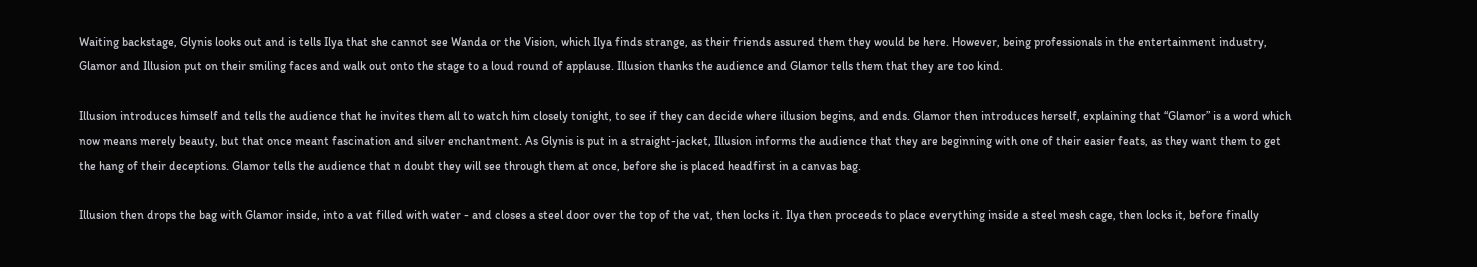Waiting backstage, Glynis looks out and is tells Ilya that she cannot see Wanda or the Vision, which Ilya finds strange, as their friends assured them they would be here. However, being professionals in the entertainment industry, Glamor and Illusion put on their smiling faces and walk out onto the stage to a loud round of applause. Illusion thanks the audience and Glamor tells them that they are too kind.

Illusion introduces himself and tells the audience that he invites them all to watch him closely tonight, to see if they can decide where illusion begins, and ends. Glamor then introduces herself, explaining that “Glamor” is a word which now means merely beauty, but that once meant fascination and silver enchantment. As Glynis is put in a straight-jacket, Illusion informs the audience that they are beginning with one of their easier feats, as they want them to get the hang of their deceptions. Glamor tells the audience that n doubt they will see through them at once, before she is placed headfirst in a canvas bag.

Illusion then drops the bag with Glamor inside, into a vat filled with water - and closes a steel door over the top of the vat, then locks it. Ilya then proceeds to place everything inside a steel mesh cage, then locks it, before finally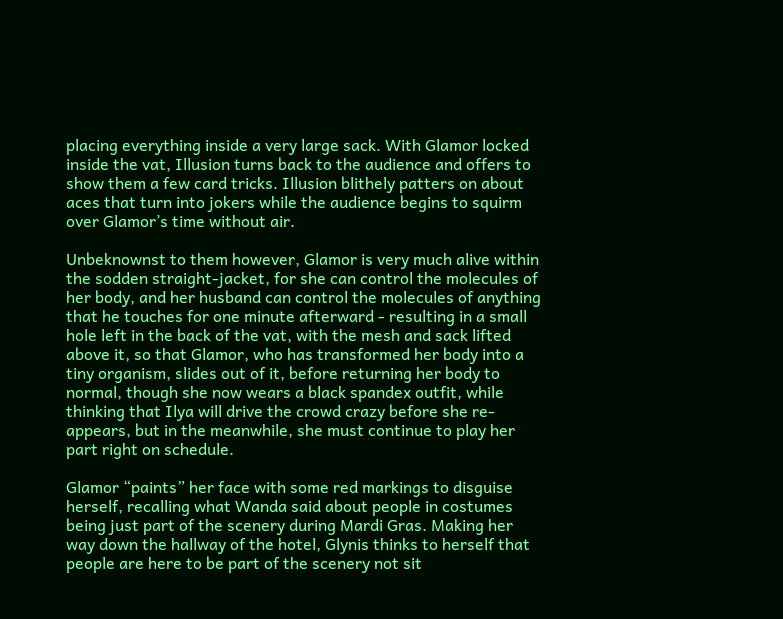placing everything inside a very large sack. With Glamor locked inside the vat, Illusion turns back to the audience and offers to show them a few card tricks. Illusion blithely patters on about aces that turn into jokers while the audience begins to squirm over Glamor’s time without air.

Unbeknownst to them however, Glamor is very much alive within the sodden straight-jacket, for she can control the molecules of her body, and her husband can control the molecules of anything that he touches for one minute afterward - resulting in a small hole left in the back of the vat, with the mesh and sack lifted above it, so that Glamor, who has transformed her body into a tiny organism, slides out of it, before returning her body to normal, though she now wears a black spandex outfit, while thinking that Ilya will drive the crowd crazy before she re-appears, but in the meanwhile, she must continue to play her part right on schedule.

Glamor “paints” her face with some red markings to disguise herself, recalling what Wanda said about people in costumes being just part of the scenery during Mardi Gras. Making her way down the hallway of the hotel, Glynis thinks to herself that people are here to be part of the scenery not sit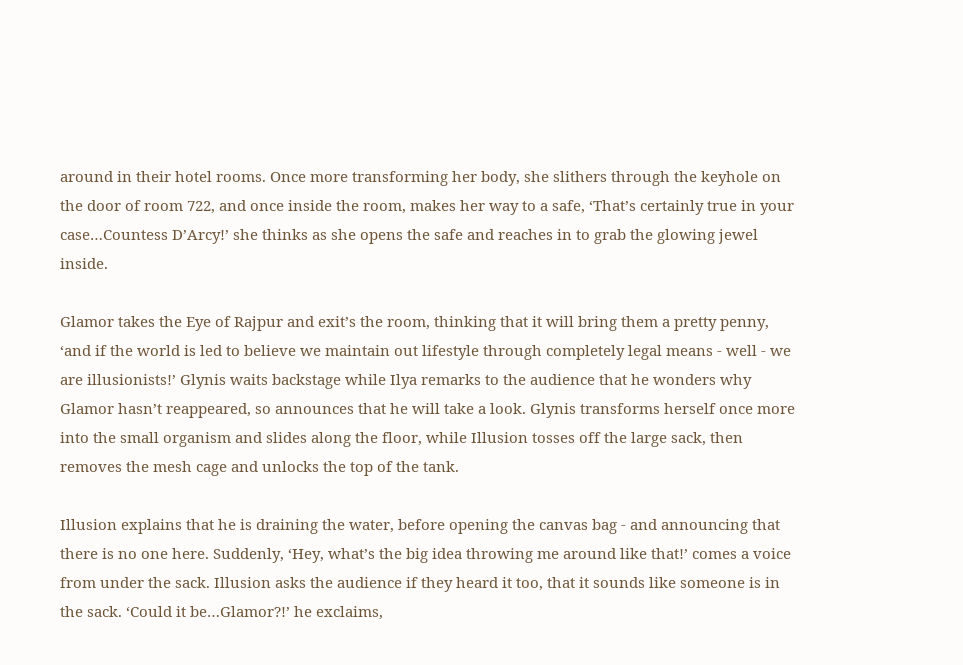around in their hotel rooms. Once more transforming her body, she slithers through the keyhole on the door of room 722, and once inside the room, makes her way to a safe, ‘That’s certainly true in your case…Countess D’Arcy!’ she thinks as she opens the safe and reaches in to grab the glowing jewel inside.

Glamor takes the Eye of Rajpur and exit’s the room, thinking that it will bring them a pretty penny, ‘and if the world is led to believe we maintain out lifestyle through completely legal means - well - we are illusionists!’ Glynis waits backstage while Ilya remarks to the audience that he wonders why Glamor hasn’t reappeared, so announces that he will take a look. Glynis transforms herself once more into the small organism and slides along the floor, while Illusion tosses off the large sack, then removes the mesh cage and unlocks the top of the tank.

Illusion explains that he is draining the water, before opening the canvas bag - and announcing that there is no one here. Suddenly, ‘Hey, what’s the big idea throwing me around like that!’ comes a voice from under the sack. Illusion asks the audience if they heard it too, that it sounds like someone is in the sack. ‘Could it be…Glamor?!’ he exclaims,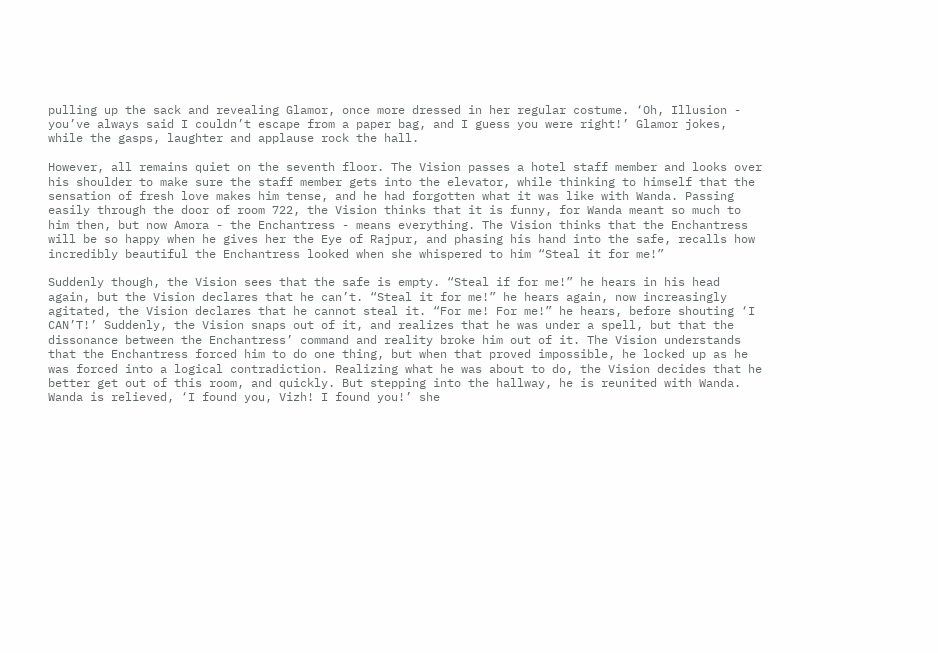pulling up the sack and revealing Glamor, once more dressed in her regular costume. ‘Oh, Illusion - you’ve always said I couldn’t escape from a paper bag, and I guess you were right!’ Glamor jokes, while the gasps, laughter and applause rock the hall.

However, all remains quiet on the seventh floor. The Vision passes a hotel staff member and looks over his shoulder to make sure the staff member gets into the elevator, while thinking to himself that the sensation of fresh love makes him tense, and he had forgotten what it was like with Wanda. Passing easily through the door of room 722, the Vision thinks that it is funny, for Wanda meant so much to him then, but now Amora - the Enchantress - means everything. The Vision thinks that the Enchantress will be so happy when he gives her the Eye of Rajpur, and phasing his hand into the safe, recalls how incredibly beautiful the Enchantress looked when she whispered to him “Steal it for me!”

Suddenly though, the Vision sees that the safe is empty. “Steal if for me!” he hears in his head again, but the Vision declares that he can’t. “Steal it for me!” he hears again, now increasingly agitated, the Vision declares that he cannot steal it. “For me! For me!” he hears, before shouting ‘I CAN’T!’ Suddenly, the Vision snaps out of it, and realizes that he was under a spell, but that the dissonance between the Enchantress’ command and reality broke him out of it. The Vision understands that the Enchantress forced him to do one thing, but when that proved impossible, he locked up as he was forced into a logical contradiction. Realizing what he was about to do, the Vision decides that he better get out of this room, and quickly. But stepping into the hallway, he is reunited with Wanda. Wanda is relieved, ‘I found you, Vizh! I found you!’ she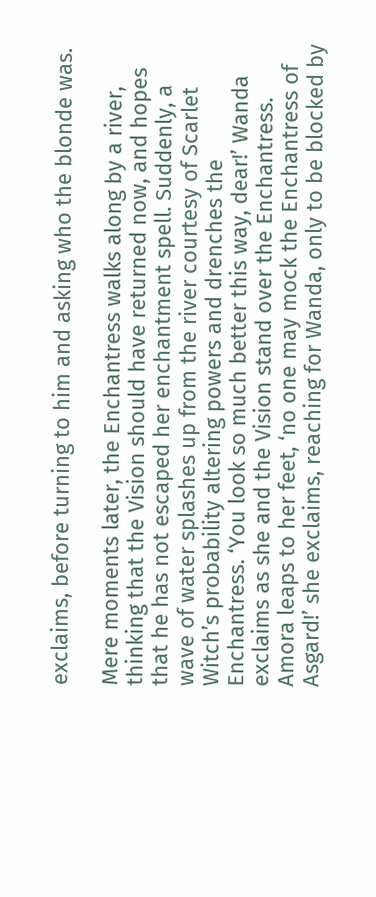exclaims, before turning to him and asking who the blonde was.

Mere moments later, the Enchantress walks along by a river, thinking that the Vision should have returned now, and hopes that he has not escaped her enchantment spell. Suddenly, a wave of water splashes up from the river courtesy of Scarlet Witch’s probability altering powers and drenches the Enchantress. ‘You look so much better this way, dear!’ Wanda exclaims as she and the Vision stand over the Enchantress. Amora leaps to her feet, ‘no one may mock the Enchantress of Asgard!’ she exclaims, reaching for Wanda, only to be blocked by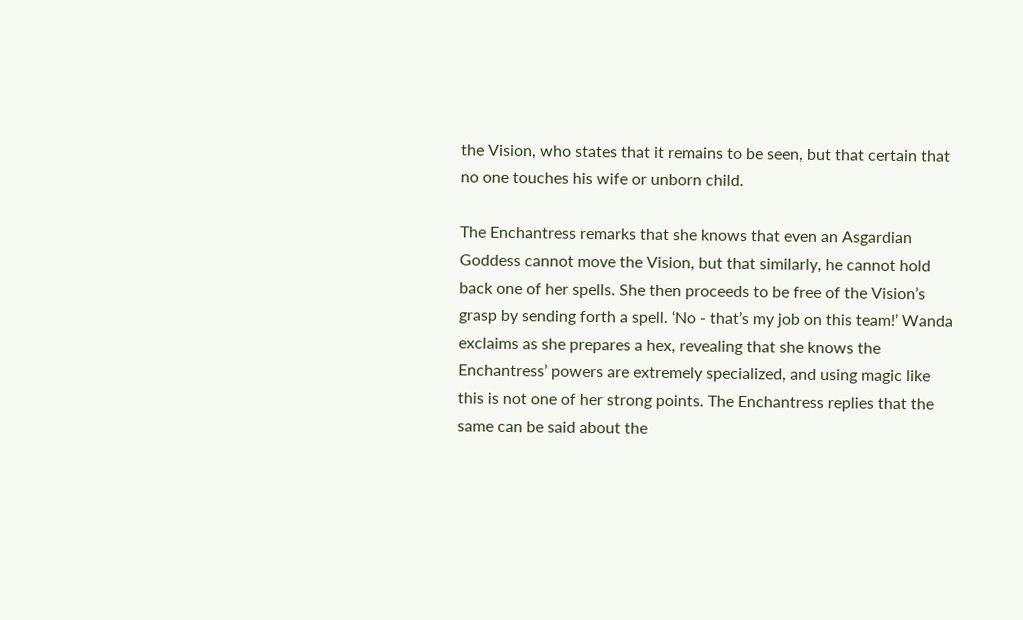the Vision, who states that it remains to be seen, but that certain that no one touches his wife or unborn child.

The Enchantress remarks that she knows that even an Asgardian Goddess cannot move the Vision, but that similarly, he cannot hold back one of her spells. She then proceeds to be free of the Vision’s grasp by sending forth a spell. ‘No - that’s my job on this team!’ Wanda exclaims as she prepares a hex, revealing that she knows the Enchantress’ powers are extremely specialized, and using magic like this is not one of her strong points. The Enchantress replies that the same can be said about the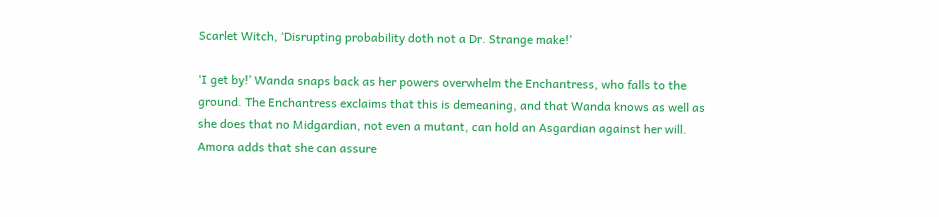Scarlet Witch, ‘Disrupting probability doth not a Dr. Strange make!’

‘I get by!’ Wanda snaps back as her powers overwhelm the Enchantress, who falls to the ground. The Enchantress exclaims that this is demeaning, and that Wanda knows as well as she does that no Midgardian, not even a mutant, can hold an Asgardian against her will. Amora adds that she can assure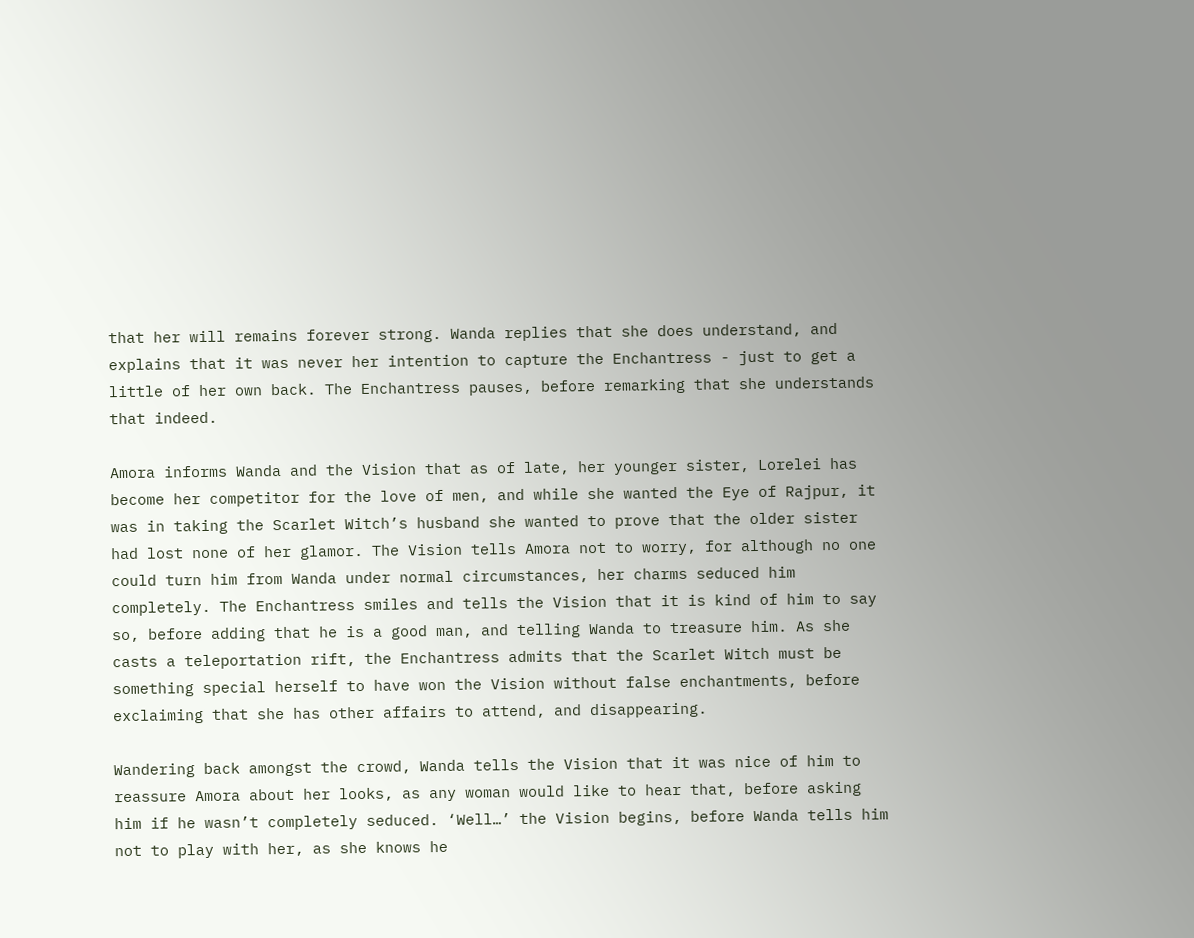that her will remains forever strong. Wanda replies that she does understand, and explains that it was never her intention to capture the Enchantress - just to get a little of her own back. The Enchantress pauses, before remarking that she understands that indeed.

Amora informs Wanda and the Vision that as of late, her younger sister, Lorelei has become her competitor for the love of men, and while she wanted the Eye of Rajpur, it was in taking the Scarlet Witch’s husband she wanted to prove that the older sister had lost none of her glamor. The Vision tells Amora not to worry, for although no one could turn him from Wanda under normal circumstances, her charms seduced him completely. The Enchantress smiles and tells the Vision that it is kind of him to say so, before adding that he is a good man, and telling Wanda to treasure him. As she casts a teleportation rift, the Enchantress admits that the Scarlet Witch must be something special herself to have won the Vision without false enchantments, before exclaiming that she has other affairs to attend, and disappearing.

Wandering back amongst the crowd, Wanda tells the Vision that it was nice of him to reassure Amora about her looks, as any woman would like to hear that, before asking him if he wasn’t completely seduced. ‘Well…’ the Vision begins, before Wanda tells him not to play with her, as she knows he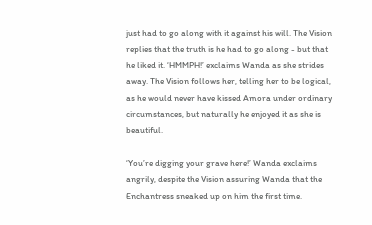just had to go along with it against his will. The Vision replies that the truth is he had to go along - but that he liked it. ‘HMMPH!’ exclaims Wanda as she strides away. The Vision follows her, telling her to be logical, as he would never have kissed Amora under ordinary circumstances, but naturally he enjoyed it as she is beautiful.

‘You’re digging your grave here!’ Wanda exclaims angrily, despite the Vision assuring Wanda that the Enchantress sneaked up on him the first time.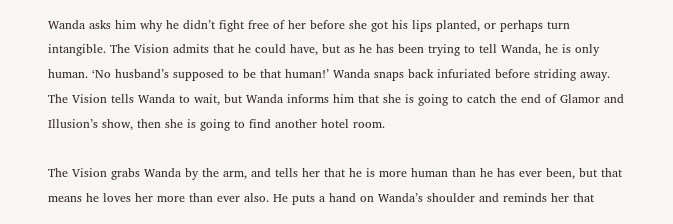Wanda asks him why he didn’t fight free of her before she got his lips planted, or perhaps turn intangible. The Vision admits that he could have, but as he has been trying to tell Wanda, he is only human. ‘No husband’s supposed to be that human!’ Wanda snaps back infuriated before striding away. The Vision tells Wanda to wait, but Wanda informs him that she is going to catch the end of Glamor and Illusion’s show, then she is going to find another hotel room.

The Vision grabs Wanda by the arm, and tells her that he is more human than he has ever been, but that means he loves her more than ever also. He puts a hand on Wanda’s shoulder and reminds her that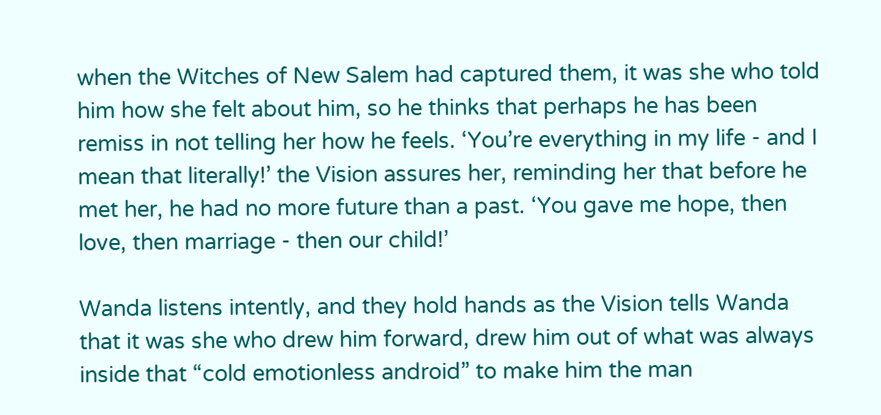when the Witches of New Salem had captured them, it was she who told him how she felt about him, so he thinks that perhaps he has been remiss in not telling her how he feels. ‘You’re everything in my life - and I mean that literally!’ the Vision assures her, reminding her that before he met her, he had no more future than a past. ‘You gave me hope, then love, then marriage - then our child!’

Wanda listens intently, and they hold hands as the Vision tells Wanda that it was she who drew him forward, drew him out of what was always inside that “cold emotionless android” to make him the man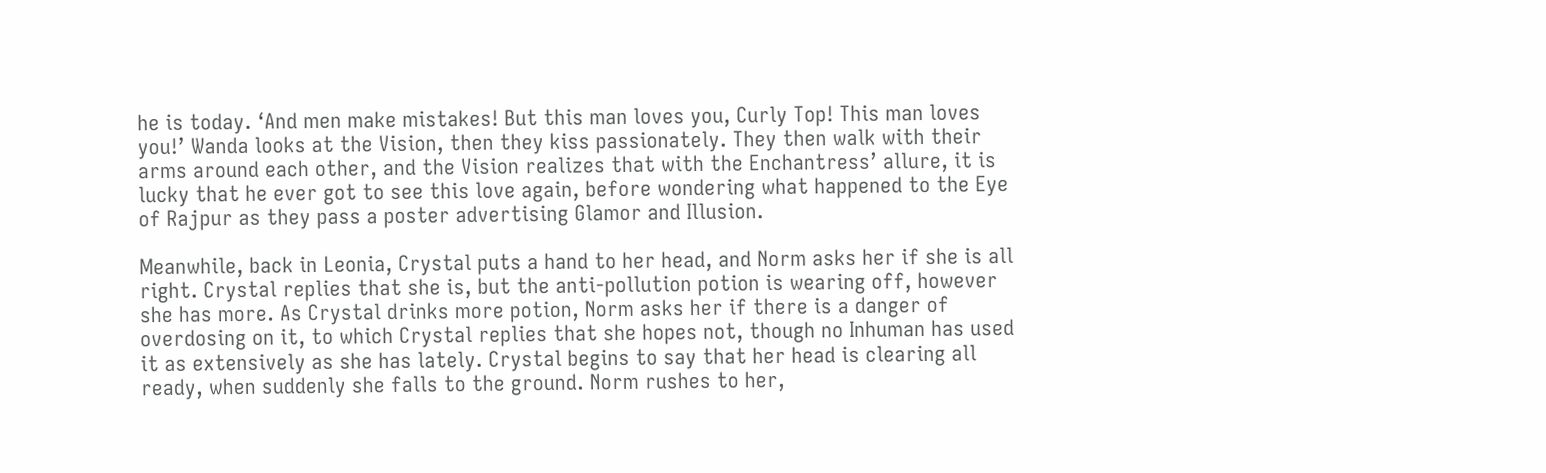he is today. ‘And men make mistakes! But this man loves you, Curly Top! This man loves you!’ Wanda looks at the Vision, then they kiss passionately. They then walk with their arms around each other, and the Vision realizes that with the Enchantress’ allure, it is lucky that he ever got to see this love again, before wondering what happened to the Eye of Rajpur as they pass a poster advertising Glamor and Illusion.

Meanwhile, back in Leonia, Crystal puts a hand to her head, and Norm asks her if she is all right. Crystal replies that she is, but the anti-pollution potion is wearing off, however she has more. As Crystal drinks more potion, Norm asks her if there is a danger of overdosing on it, to which Crystal replies that she hopes not, though no Inhuman has used it as extensively as she has lately. Crystal begins to say that her head is clearing all ready, when suddenly she falls to the ground. Norm rushes to her,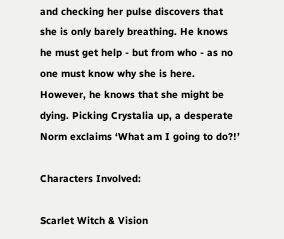and checking her pulse discovers that she is only barely breathing. He knows he must get help - but from who - as no one must know why she is here. However, he knows that she might be dying. Picking Crystalia up, a desperate Norm exclaims ‘What am I going to do?!’

Characters Involved:

Scarlet Witch & Vision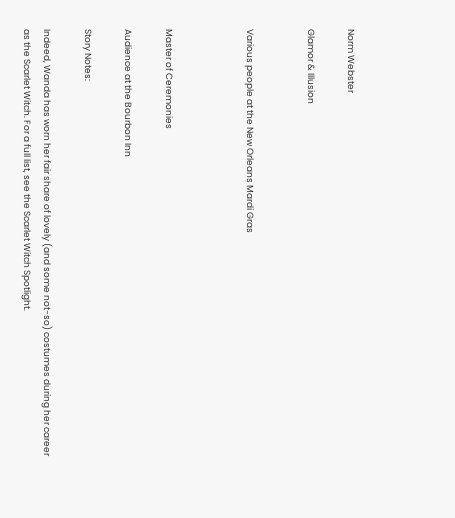Norm Webster

Glamor & Illusion


Various people at the New Orleans Mardi Gras



Master of Ceremonies

Audience at the Bourbon Inn

Story Notes:

Indeed, Wanda has worn her fair share of lovely (and some not-so) costumes during her career as the Scarlet Witch. For a full list, see the Scarlet Witch Spotlight.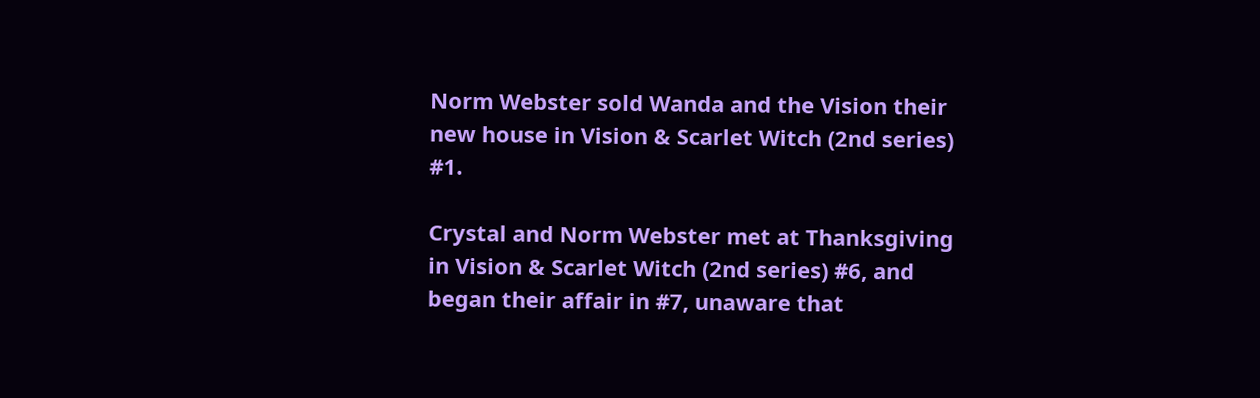Norm Webster sold Wanda and the Vision their new house in Vision & Scarlet Witch (2nd series) #1.

Crystal and Norm Webster met at Thanksgiving in Vision & Scarlet Witch (2nd series) #6, and began their affair in #7, unaware that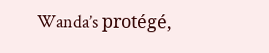Wanda’s protégé,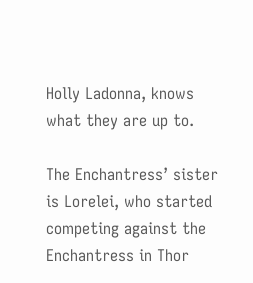Holly Ladonna, knows what they are up to.

The Enchantress’ sister is Lorelei, who started competing against the Enchantress in Thor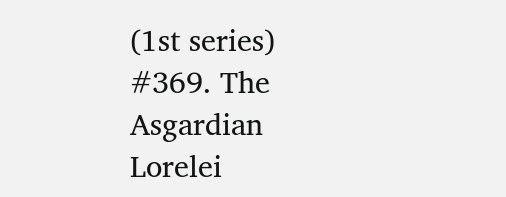(1st series) #369. The Asgardian Lorelei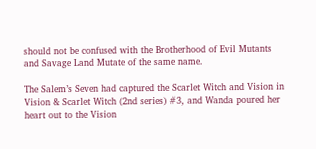should not be confused with the Brotherhood of Evil Mutants and Savage Land Mutate of the same name.

The Salem’s Seven had captured the Scarlet Witch and Vision in Vision & Scarlet Witch (2nd series) #3, and Wanda poured her heart out to the Vision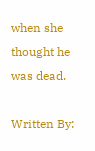when she thought he was dead.

Written By: